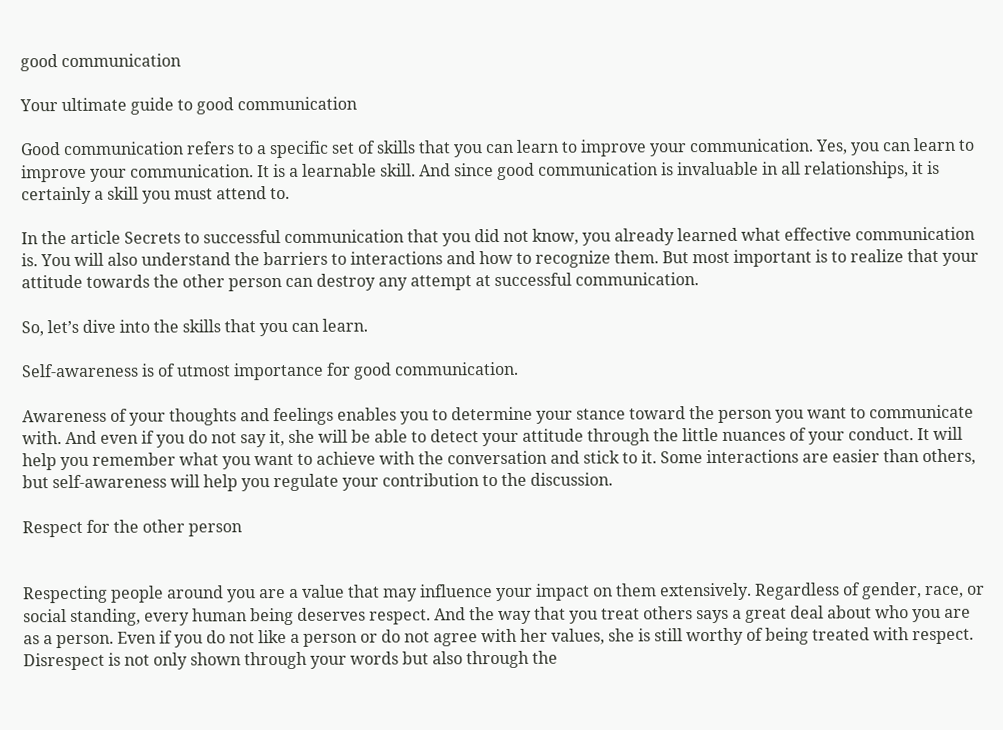good communication

Your ultimate guide to good communication

Good communication refers to a specific set of skills that you can learn to improve your communication. Yes, you can learn to improve your communication. It is a learnable skill. And since good communication is invaluable in all relationships, it is certainly a skill you must attend to.

In the article Secrets to successful communication that you did not know, you already learned what effective communication is. You will also understand the barriers to interactions and how to recognize them. But most important is to realize that your attitude towards the other person can destroy any attempt at successful communication.

So, let’s dive into the skills that you can learn.

Self-awareness is of utmost importance for good communication.

Awareness of your thoughts and feelings enables you to determine your stance toward the person you want to communicate with. And even if you do not say it, she will be able to detect your attitude through the little nuances of your conduct. It will help you remember what you want to achieve with the conversation and stick to it. Some interactions are easier than others, but self-awareness will help you regulate your contribution to the discussion.

Respect for the other person


Respecting people around you are a value that may influence your impact on them extensively. Regardless of gender, race, or social standing, every human being deserves respect. And the way that you treat others says a great deal about who you are as a person. Even if you do not like a person or do not agree with her values, she is still worthy of being treated with respect. Disrespect is not only shown through your words but also through the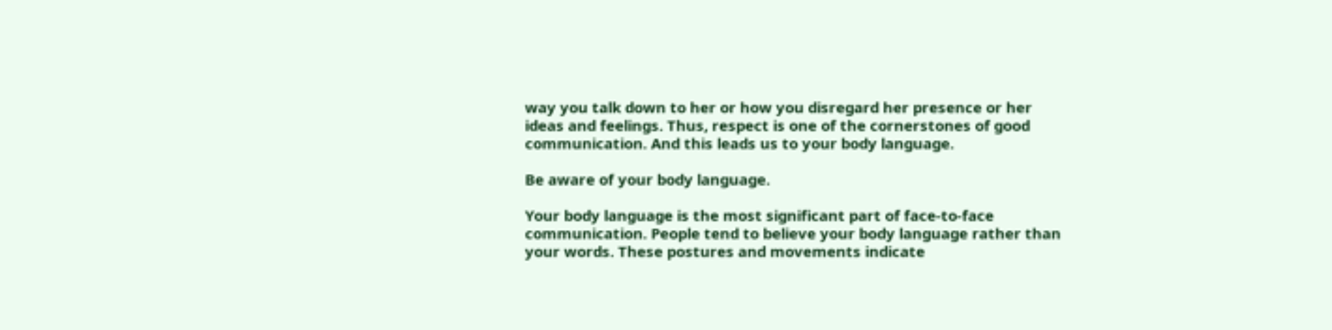way you talk down to her or how you disregard her presence or her ideas and feelings. Thus, respect is one of the cornerstones of good communication. And this leads us to your body language.

Be aware of your body language.

Your body language is the most significant part of face-to-face communication. People tend to believe your body language rather than your words. These postures and movements indicate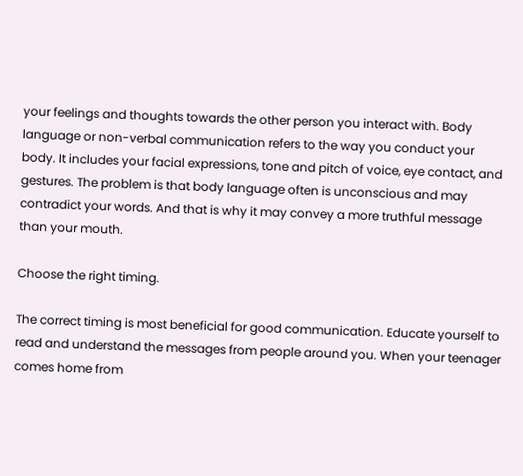your feelings and thoughts towards the other person you interact with. Body language or non-verbal communication refers to the way you conduct your body. It includes your facial expressions, tone and pitch of voice, eye contact, and gestures. The problem is that body language often is unconscious and may contradict your words. And that is why it may convey a more truthful message than your mouth.

Choose the right timing.

The correct timing is most beneficial for good communication. Educate yourself to read and understand the messages from people around you. When your teenager comes home from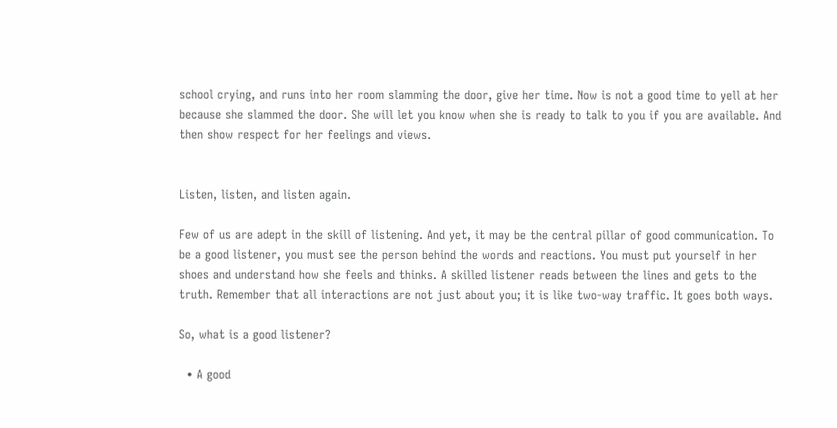school crying, and runs into her room slamming the door, give her time. Now is not a good time to yell at her because she slammed the door. She will let you know when she is ready to talk to you if you are available. And then show respect for her feelings and views.


Listen, listen, and listen again.

Few of us are adept in the skill of listening. And yet, it may be the central pillar of good communication. To be a good listener, you must see the person behind the words and reactions. You must put yourself in her shoes and understand how she feels and thinks. A skilled listener reads between the lines and gets to the truth. Remember that all interactions are not just about you; it is like two-way traffic. It goes both ways.

So, what is a good listener?

  • A good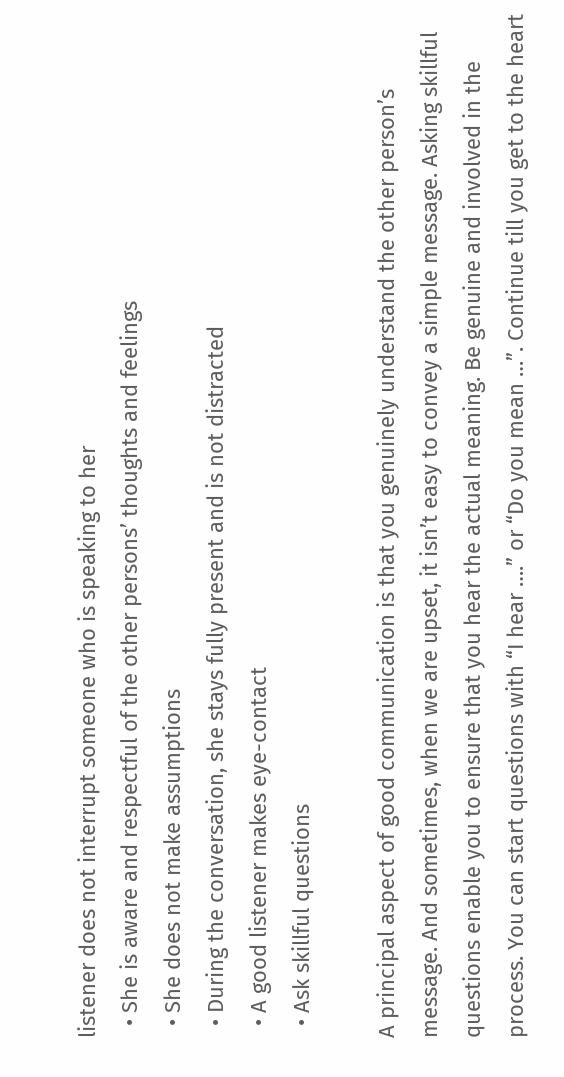listener does not interrupt someone who is speaking to her
  • She is aware and respectful of the other persons’ thoughts and feelings
  • She does not make assumptions
  • During the conversation, she stays fully present and is not distracted
  • A good listener makes eye-contact
  • Ask skillful questions

A principal aspect of good communication is that you genuinely understand the other person’s message. And sometimes, when we are upset, it isn’t easy to convey a simple message. Asking skillful questions enable you to ensure that you hear the actual meaning. Be genuine and involved in the process. You can start questions with “I hear ….” or “Do you mean …”. Continue till you get to the heart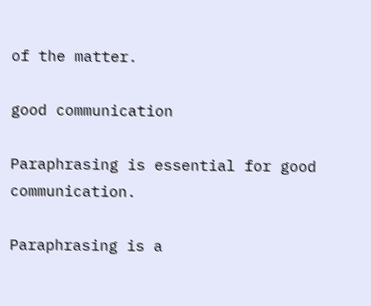of the matter.

good communication

Paraphrasing is essential for good communication.

Paraphrasing is a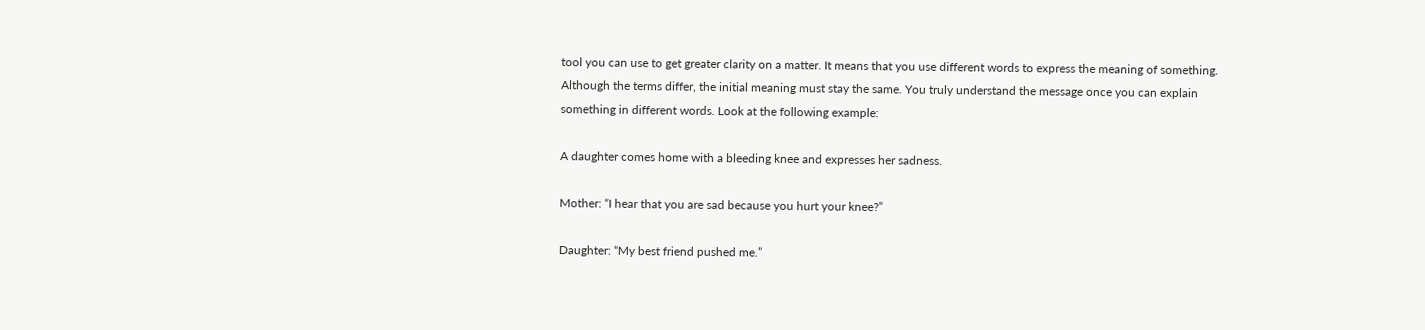tool you can use to get greater clarity on a matter. It means that you use different words to express the meaning of something. Although the terms differ, the initial meaning must stay the same. You truly understand the message once you can explain something in different words. Look at the following example:

A daughter comes home with a bleeding knee and expresses her sadness.

Mother: “I hear that you are sad because you hurt your knee?”

Daughter: “My best friend pushed me.”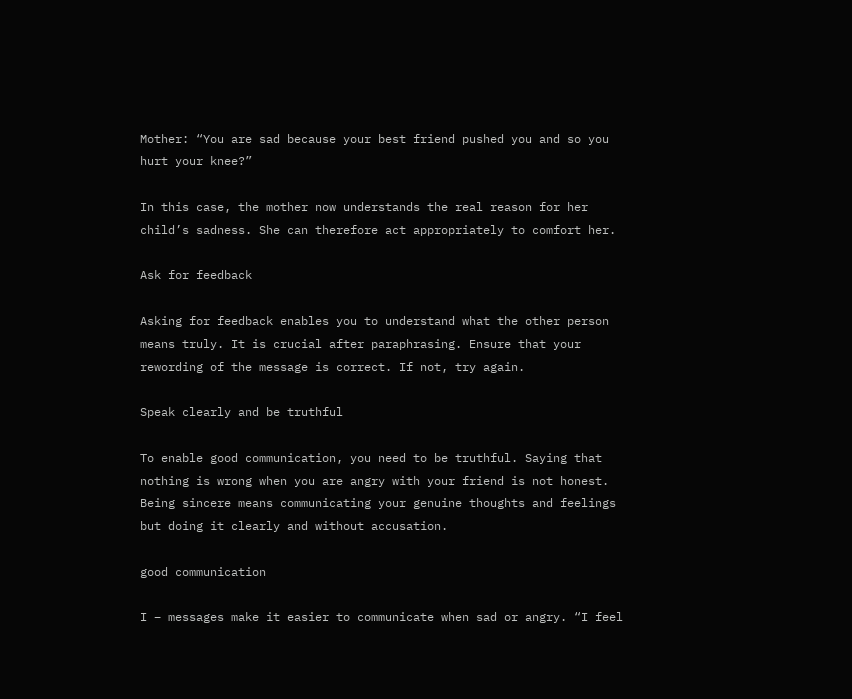Mother: “You are sad because your best friend pushed you and so you hurt your knee?”

In this case, the mother now understands the real reason for her child’s sadness. She can therefore act appropriately to comfort her.

Ask for feedback

Asking for feedback enables you to understand what the other person means truly. It is crucial after paraphrasing. Ensure that your rewording of the message is correct. If not, try again.

Speak clearly and be truthful

To enable good communication, you need to be truthful. Saying that nothing is wrong when you are angry with your friend is not honest. Being sincere means communicating your genuine thoughts and feelings but doing it clearly and without accusation.

good communication

I – messages make it easier to communicate when sad or angry. “I feel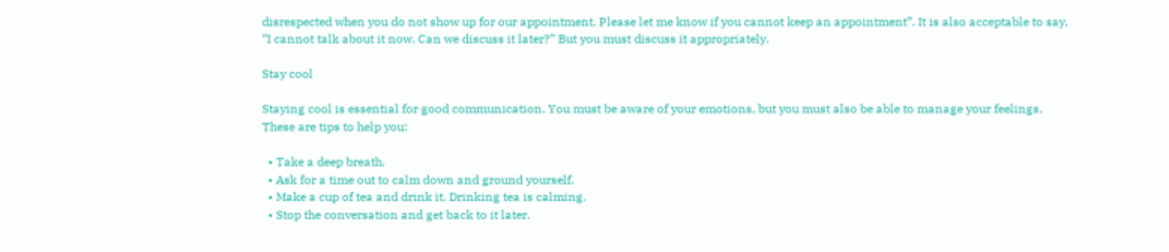disrespected when you do not show up for our appointment. Please let me know if you cannot keep an appointment”. It is also acceptable to say, “I cannot talk about it now. Can we discuss it later?” But you must discuss it appropriately.

Stay cool

Staying cool is essential for good communication. You must be aware of your emotions, but you must also be able to manage your feelings. These are tips to help you:

  • Take a deep breath.
  • Ask for a time out to calm down and ground yourself.
  • Make a cup of tea and drink it. Drinking tea is calming.
  • Stop the conversation and get back to it later.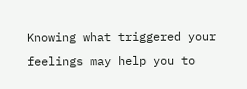Knowing what triggered your feelings may help you to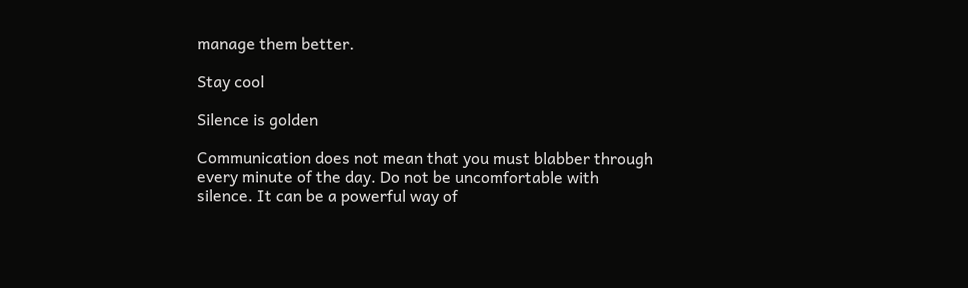manage them better.

Stay cool

Silence is golden

Communication does not mean that you must blabber through every minute of the day. Do not be uncomfortable with silence. It can be a powerful way of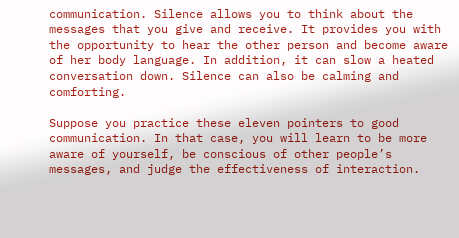communication. Silence allows you to think about the messages that you give and receive. It provides you with the opportunity to hear the other person and become aware of her body language. In addition, it can slow a heated conversation down. Silence can also be calming and comforting.

Suppose you practice these eleven pointers to good communication. In that case, you will learn to be more aware of yourself, be conscious of other people’s messages, and judge the effectiveness of interaction.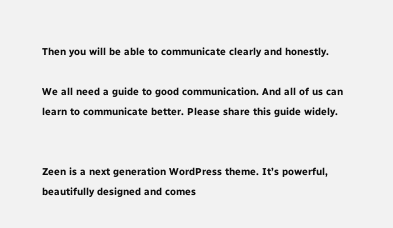Then you will be able to communicate clearly and honestly.

We all need a guide to good communication. And all of us can learn to communicate better. Please share this guide widely.


Zeen is a next generation WordPress theme. It’s powerful, beautifully designed and comes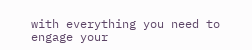with everything you need to engage your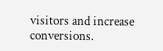visitors and increase conversions.